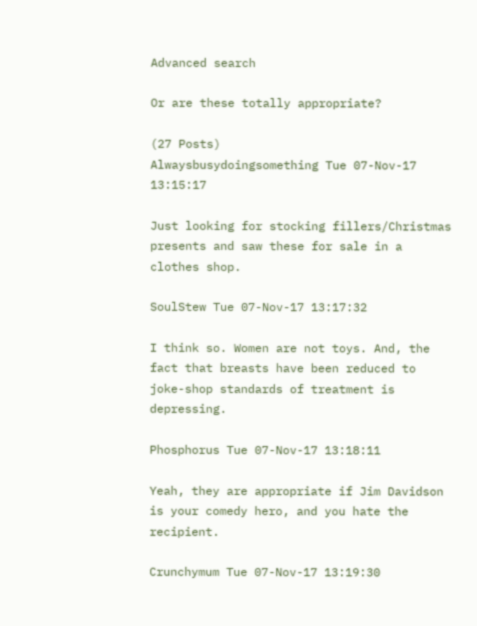Advanced search

Or are these totally appropriate?

(27 Posts)
Alwaysbusydoingsomething Tue 07-Nov-17 13:15:17

Just looking for stocking fillers/Christmas presents and saw these for sale in a clothes shop.

SoulStew Tue 07-Nov-17 13:17:32

I think so. Women are not toys. And, the fact that breasts have been reduced to joke-shop standards of treatment is depressing.

Phosphorus Tue 07-Nov-17 13:18:11

Yeah, they are appropriate if Jim Davidson is your comedy hero, and you hate the recipient.

Crunchymum Tue 07-Nov-17 13:19:30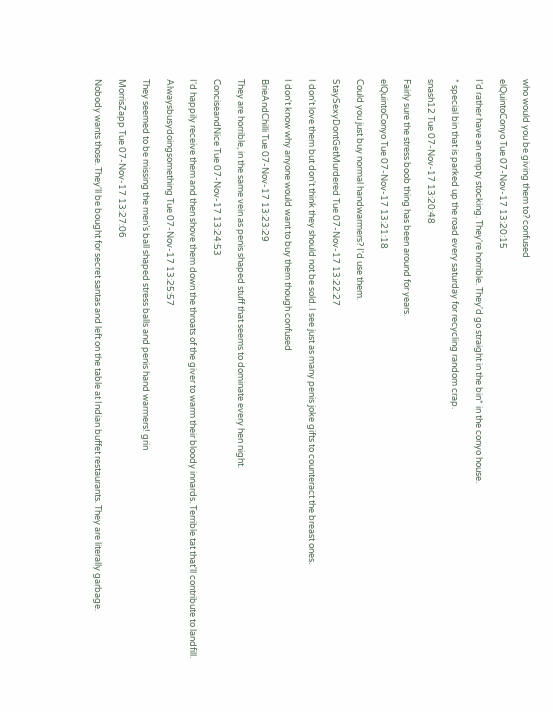who would you be giving them to? confused

elQuintoConyo Tue 07-Nov-17 13:20:15

I'd rather have an empty stocking. They're horrible. They'd go straight in the bin* in the conyo house.

* special bin that is parked up the road every saturday for recycling random crap.

snash12 Tue 07-Nov-17 13:20:48

Fairly sure the stress boob thing has been around for years.

elQuintoConyo Tue 07-Nov-17 13:21:18

Could you just buy normal handwarmers? I'd use them.

StaySexyDontGetMurdered Tue 07-Nov-17 13:22:27

I don't love them but don't think they should not be sold. I see just as many penis joke gifts to counteract the breast ones.

I don't know why anyone would want to buy them though confused

BrieAndChilli Tue 07-Nov-17 13:23:29

They are horrible, in the same vein as penis shaped stuff that seems to dominate every hen night.

ConciseandNice Tue 07-Nov-17 13:24:53

I'd happily receive them and then shove them down the throats of the giver to warm their bloody innards. Terrible tat that'll contribute to landfill.

Alwaysbusydoingsomething Tue 07-Nov-17 13:25:57

They seemed to be missing the men’s ball shaped stress balls and penis hand warmers! grin

MorrisZapp Tue 07-Nov-17 13:27:06

Nobody wants those. They'll be bought for secret santas and left on the table at Indian buffet restaurants. They are literally garbage.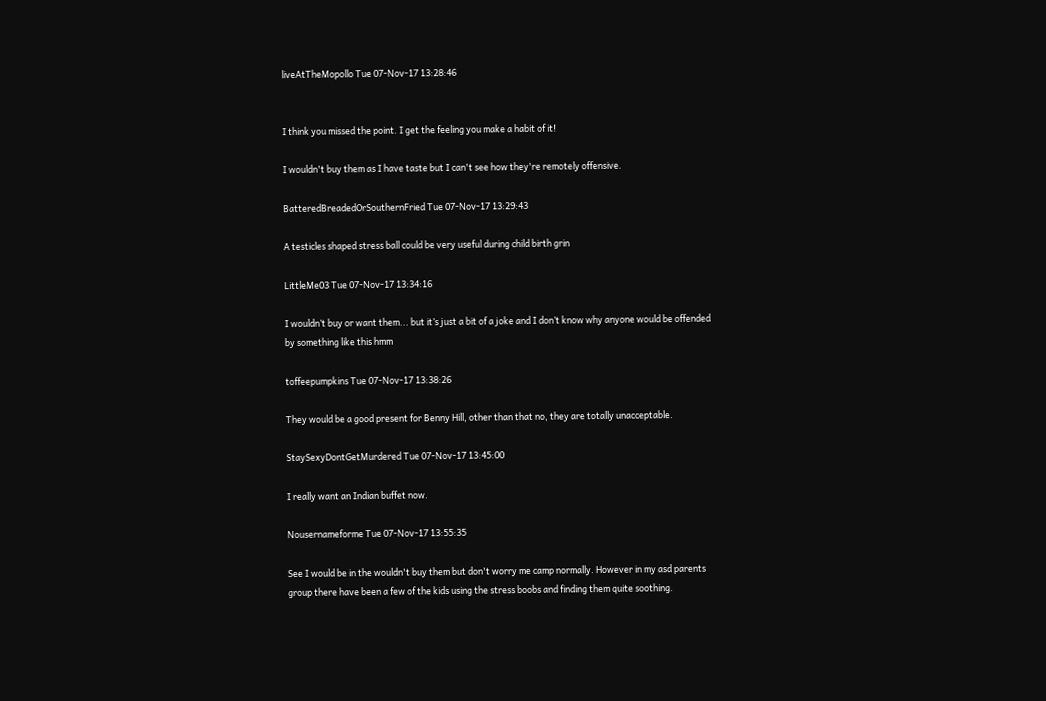liveAtTheMopollo Tue 07-Nov-17 13:28:46


I think you missed the point. I get the feeling you make a habit of it!

I wouldn't buy them as I have taste but I can't see how they're remotely offensive.

BatteredBreadedOrSouthernFried Tue 07-Nov-17 13:29:43

A testicles shaped stress ball could be very useful during child birth grin

LittleMe03 Tue 07-Nov-17 13:34:16

I wouldn’t buy or want them... but it’s just a bit of a joke and I don’t know why anyone would be offended by something like this hmm

toffeepumpkins Tue 07-Nov-17 13:38:26

They would be a good present for Benny Hill, other than that no, they are totally unacceptable.

StaySexyDontGetMurdered Tue 07-Nov-17 13:45:00

I really want an Indian buffet now.

Nousernameforme Tue 07-Nov-17 13:55:35

See I would be in the wouldn't buy them but don't worry me camp normally. However in my asd parents group there have been a few of the kids using the stress boobs and finding them quite soothing.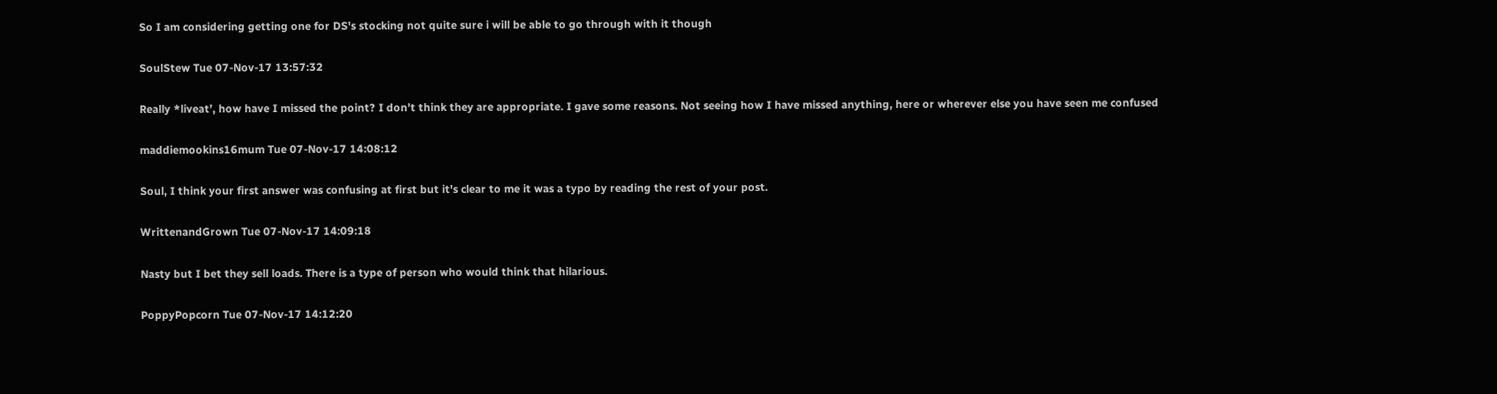So I am considering getting one for DS's stocking not quite sure i will be able to go through with it though

SoulStew Tue 07-Nov-17 13:57:32

Really *liveat’, how have I missed the point? I don’t think they are appropriate. I gave some reasons. Not seeing how I have missed anything, here or wherever else you have seen me confused

maddiemookins16mum Tue 07-Nov-17 14:08:12

Soul, I think your first answer was confusing at first but it's clear to me it was a typo by reading the rest of your post.

WrittenandGrown Tue 07-Nov-17 14:09:18

Nasty but I bet they sell loads. There is a type of person who would think that hilarious.

PoppyPopcorn Tue 07-Nov-17 14:12:20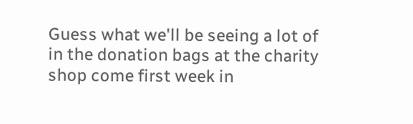Guess what we'll be seeing a lot of in the donation bags at the charity shop come first week in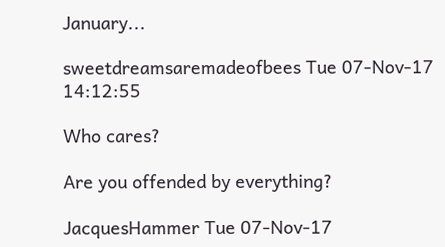January...

sweetdreamsaremadeofbees Tue 07-Nov-17 14:12:55

Who cares?

Are you offended by everything?

JacquesHammer Tue 07-Nov-17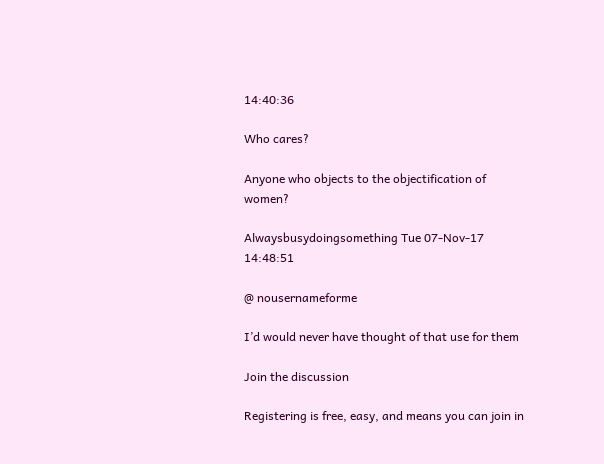14:40:36

Who cares?

Anyone who objects to the objectification of women?

Alwaysbusydoingsomething Tue 07-Nov-17 14:48:51

@ nousernameforme

I’d would never have thought of that use for them

Join the discussion

Registering is free, easy, and means you can join in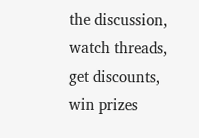the discussion, watch threads, get discounts, win prizes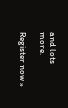and lots more.

Register now »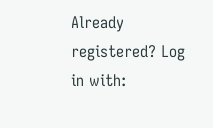Already registered? Log in with: